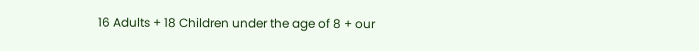16 Adults + 18 Children under the age of 8 + our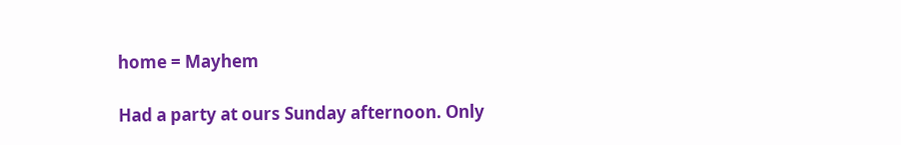home = Mayhem

Had a party at ours Sunday afternoon. Only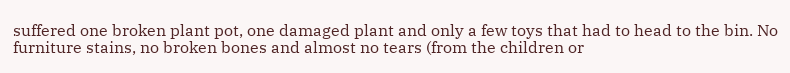suffered one broken plant pot, one damaged plant and only a few toys that had to head to the bin. No furniture stains, no broken bones and almost no tears (from the children or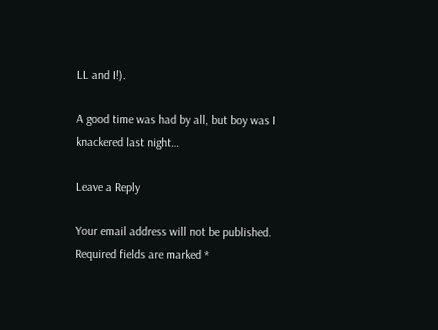LL and I!).

A good time was had by all, but boy was I knackered last night…

Leave a Reply

Your email address will not be published. Required fields are marked *